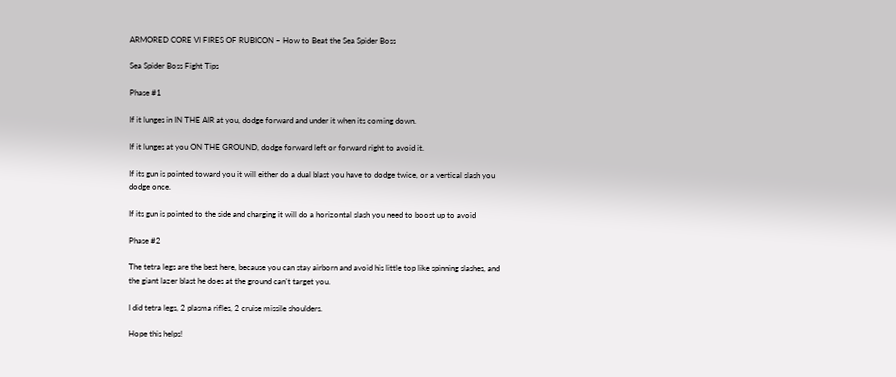ARMORED CORE VI FIRES OF RUBICON – How to Beat the Sea Spider Boss

Sea Spider Boss Fight Tips

Phase #1

If it lunges in IN THE AIR at you, dodge forward and under it when its coming down.

If it lunges at you ON THE GROUND, dodge forward left or forward right to avoid it.

If its gun is pointed toward you it will either do a dual blast you have to dodge twice, or a vertical slash you dodge once.

If its gun is pointed to the side and charging it will do a horizontal slash you need to boost up to avoid

Phase #2

The tetra legs are the best here, because you can stay airborn and avoid his little top like spinning slashes, and the giant lazer blast he does at the ground can’t target you.

I did tetra legs, 2 plasma rifles, 2 cruise missile shoulders.

Hope this helps!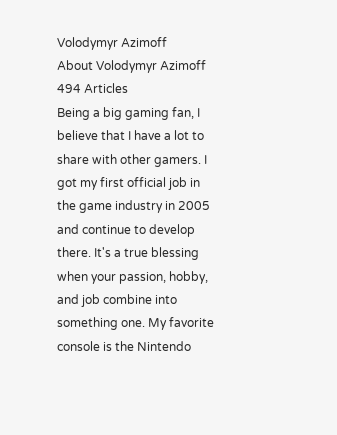Volodymyr Azimoff
About Volodymyr Azimoff 494 Articles
Being a big gaming fan, I believe that I have a lot to share with other gamers. I got my first official job in the game industry in 2005 and continue to develop there. It's a true blessing when your passion, hobby, and job combine into something one. My favorite console is the Nintendo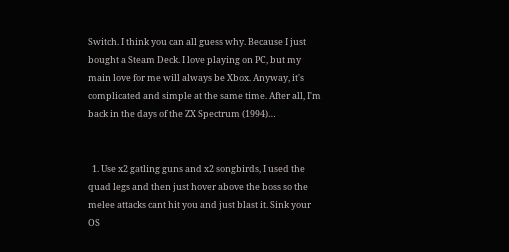Switch. I think you can all guess why. Because I just bought a Steam Deck. I love playing on PC, but my main love for me will always be Xbox. Anyway, it's complicated and simple at the same time. After all, I'm back in the days of the ZX Spectrum (1994)…


  1. Use x2 gatling guns and x2 songbirds, I used the quad legs and then just hover above the boss so the melee attacks cant hit you and just blast it. Sink your OS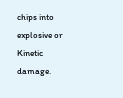chips into explosive or Kinetic damage.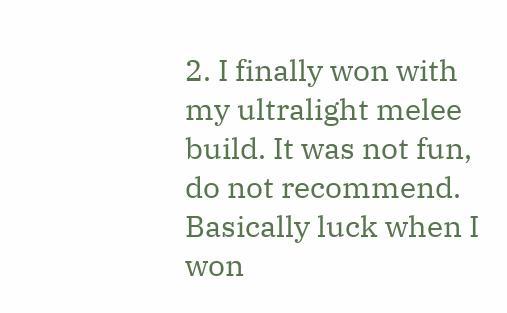2. I finally won with my ultralight melee build. It was not fun, do not recommend. Basically luck when I won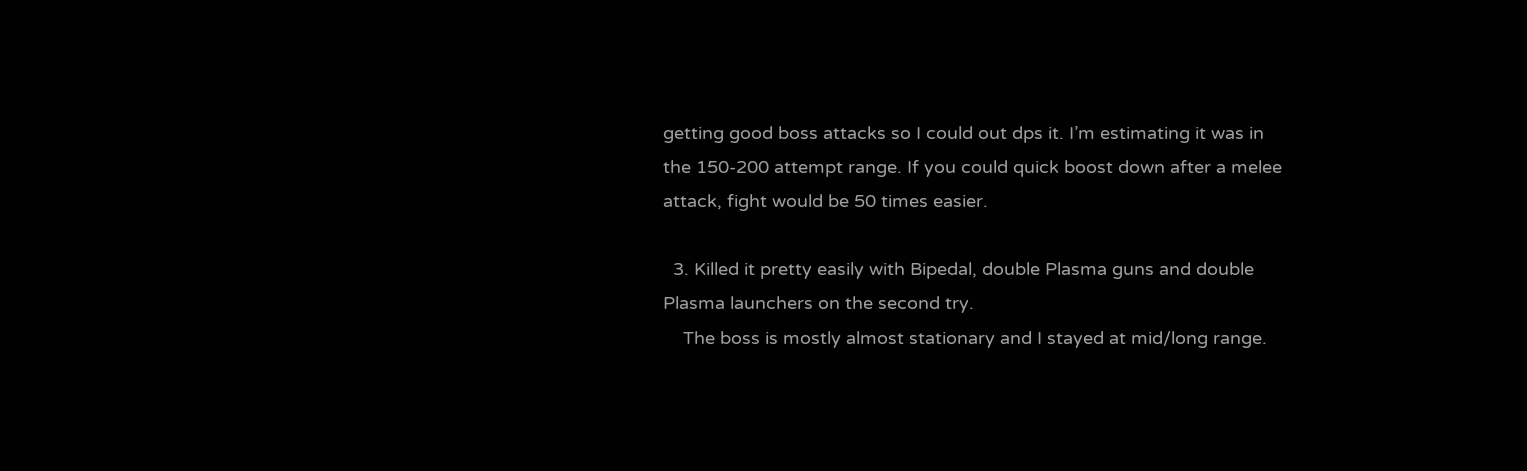getting good boss attacks so I could out dps it. I’m estimating it was in the 150-200 attempt range. If you could quick boost down after a melee attack, fight would be 50 times easier.

  3. Killed it pretty easily with Bipedal, double Plasma guns and double Plasma launchers on the second try.
    The boss is mostly almost stationary and I stayed at mid/long range.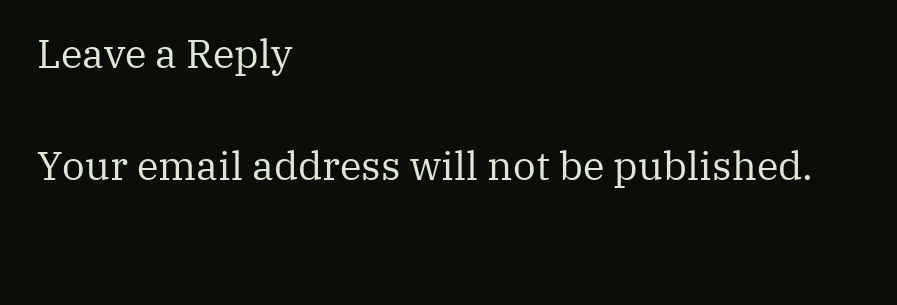Leave a Reply

Your email address will not be published.